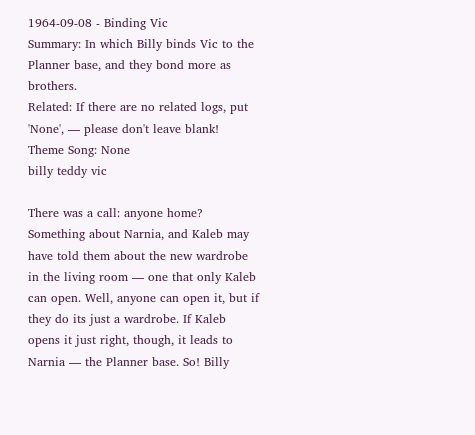1964-09-08 - Binding Vic
Summary: In which Billy binds Vic to the Planner base, and they bond more as brothers.
Related: If there are no related logs, put 'None', — please don't leave blank!
Theme Song: None
billy teddy vic

There was a call: anyone home? Something about Narnia, and Kaleb may have told them about the new wardrobe in the living room — one that only Kaleb can open. Well, anyone can open it, but if they do its just a wardrobe. If Kaleb opens it just right, though, it leads to Narnia — the Planner base. So! Billy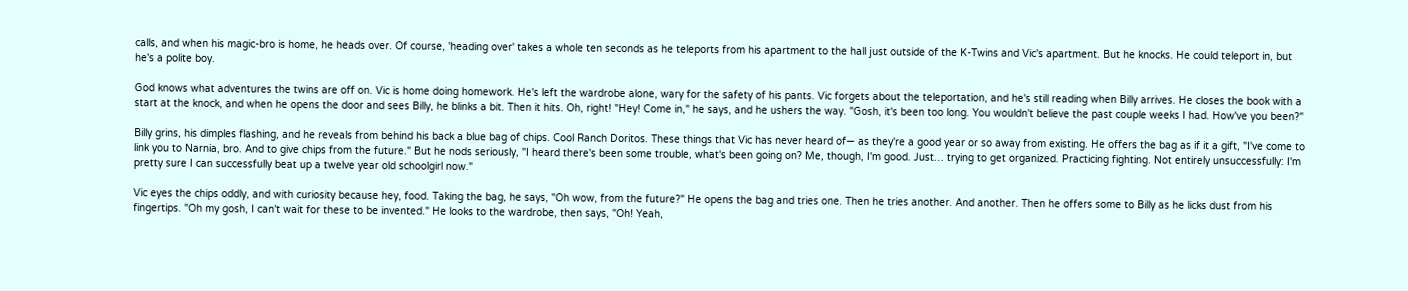calls, and when his magic-bro is home, he heads over. Of course, 'heading over' takes a whole ten seconds as he teleports from his apartment to the hall just outside of the K-Twins and Vic's apartment. But he knocks. He could teleport in, but he's a polite boy.

God knows what adventures the twins are off on. Vic is home doing homework. He's left the wardrobe alone, wary for the safety of his pants. Vic forgets about the teleportation, and he's still reading when Billy arrives. He closes the book with a start at the knock, and when he opens the door and sees Billy, he blinks a bit. Then it hits. Oh, right! "Hey! Come in," he says, and he ushers the way. "Gosh, it's been too long. You wouldn't believe the past couple weeks I had. How've you been?"

Billy grins, his dimples flashing, and he reveals from behind his back a blue bag of chips. Cool Ranch Doritos. These things that Vic has never heard of— as they're a good year or so away from existing. He offers the bag as if it a gift, "I've come to link you to Narnia, bro. And to give chips from the future." But he nods seriously, "I heard there's been some trouble, what's been going on? Me, though, I'm good. Just… trying to get organized. Practicing fighting. Not entirely unsuccessfully: I'm pretty sure I can successfully beat up a twelve year old schoolgirl now."

Vic eyes the chips oddly, and with curiosity because hey, food. Taking the bag, he says, "Oh wow, from the future?" He opens the bag and tries one. Then he tries another. And another. Then he offers some to Billy as he licks dust from his fingertips. "Oh my gosh, I can't wait for these to be invented." He looks to the wardrobe, then says, "Oh! Yeah,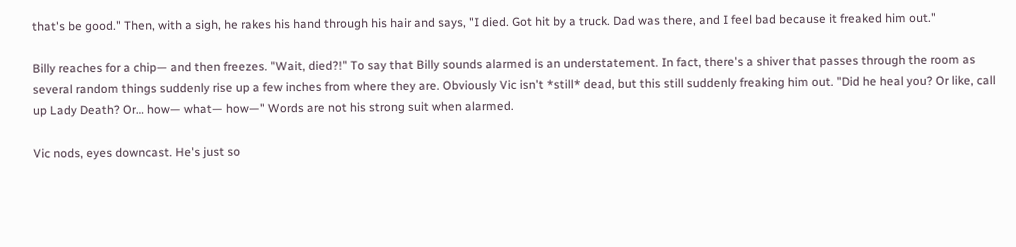that's be good." Then, with a sigh, he rakes his hand through his hair and says, "I died. Got hit by a truck. Dad was there, and I feel bad because it freaked him out."

Billy reaches for a chip— and then freezes. "Wait, died?!" To say that Billy sounds alarmed is an understatement. In fact, there's a shiver that passes through the room as several random things suddenly rise up a few inches from where they are. Obviously Vic isn't *still* dead, but this still suddenly freaking him out. "Did he heal you? Or like, call up Lady Death? Or… how— what— how—" Words are not his strong suit when alarmed.

Vic nods, eyes downcast. He's just so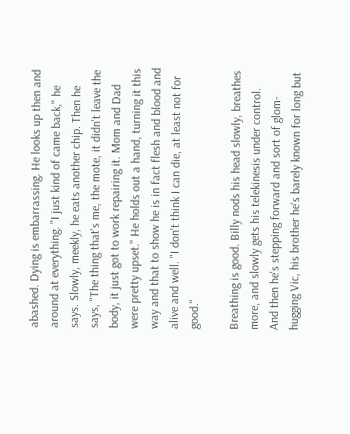abashed. Dying is embarrassing. He looks up then and around at everything. "I just kind of came back," he says. Slowly, meekly, he eats another chip. Then he says, "The thing that's me, the mote, it didn't leave the body, it just got to work repairing it. Mom and Dad were pretty upset." He holds out a hand, turning it this way and that to show he is in fact flesh and blood and alive and well. "I don't think I can die, at least not for good."

Breathing is good. Billy nods his head slowly, breathes more, and slowly gets his telekinesis under control. And then he's stepping forward and sort of glom-hugging Vic, his brother he's barely known for long but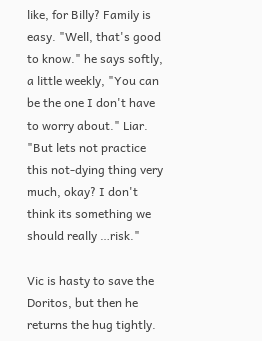like, for Billy? Family is easy. "Well, that's good to know." he says softly, a little weekly, "You can be the one I don't have to worry about." Liar. "But lets not practice this not-dying thing very much, okay? I don't think its something we should really …risk."

Vic is hasty to save the Doritos, but then he returns the hug tightly.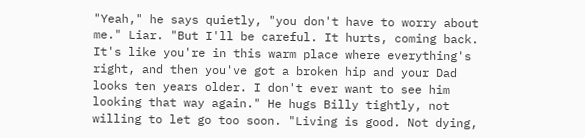"Yeah," he says quietly, "you don't have to worry about me." Liar. "But I'll be careful. It hurts, coming back. It's like you're in this warm place where everything's right, and then you've got a broken hip and your Dad looks ten years older. I don't ever want to see him looking that way again." He hugs Billy tightly, not willing to let go too soon. "Living is good. Not dying,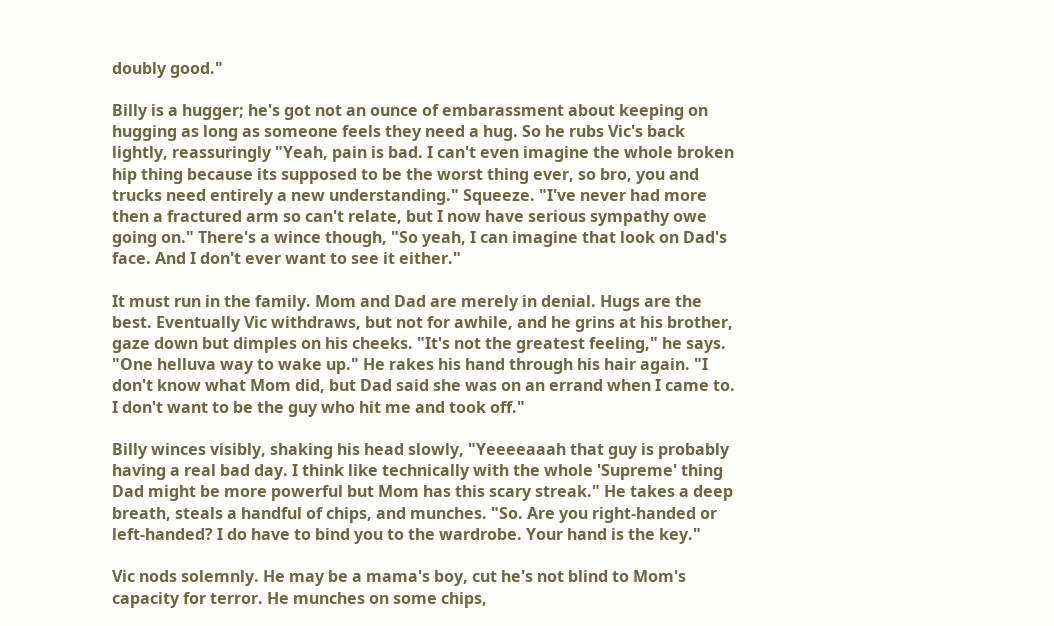doubly good."

Billy is a hugger; he's got not an ounce of embarassment about keeping on hugging as long as someone feels they need a hug. So he rubs Vic's back lightly, reassuringly "Yeah, pain is bad. I can't even imagine the whole broken hip thing because its supposed to be the worst thing ever, so bro, you and trucks need entirely a new understanding." Squeeze. "I've never had more then a fractured arm so can't relate, but I now have serious sympathy owe going on." There's a wince though, "So yeah, I can imagine that look on Dad's face. And I don't ever want to see it either."

It must run in the family. Mom and Dad are merely in denial. Hugs are the best. Eventually Vic withdraws, but not for awhile, and he grins at his brother, gaze down but dimples on his cheeks. "It's not the greatest feeling," he says. "One helluva way to wake up." He rakes his hand through his hair again. "I don't know what Mom did, but Dad said she was on an errand when I came to. I don't want to be the guy who hit me and took off."

Billy winces visibly, shaking his head slowly, "Yeeeeaaah that guy is probably having a real bad day. I think like technically with the whole 'Supreme' thing Dad might be more powerful but Mom has this scary streak." He takes a deep breath, steals a handful of chips, and munches. "So. Are you right-handed or left-handed? I do have to bind you to the wardrobe. Your hand is the key."

Vic nods solemnly. He may be a mama's boy, cut he's not blind to Mom's capacity for terror. He munches on some chips,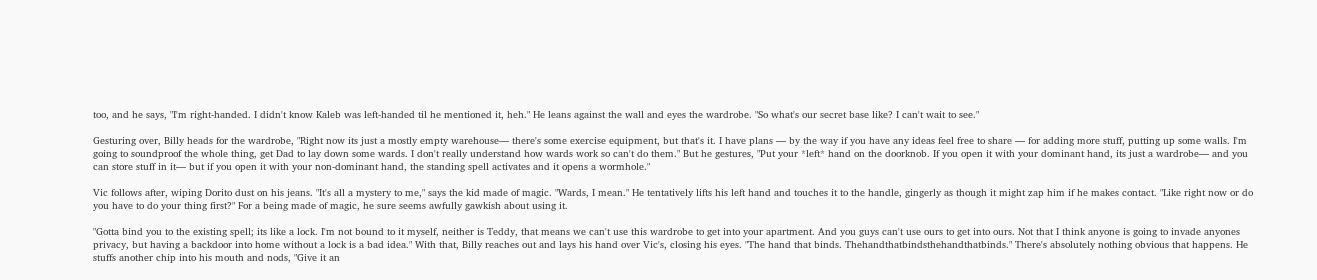too, and he says, "I'm right-handed. I didn't know Kaleb was left-handed til he mentioned it, heh." He leans against the wall and eyes the wardrobe. "So what's our secret base like? I can't wait to see."

Gesturing over, Billy heads for the wardrobe, "Right now its just a mostly empty warehouse— there's some exercise equipment, but that's it. I have plans — by the way if you have any ideas feel free to share — for adding more stuff, putting up some walls. I'm going to soundproof the whole thing, get Dad to lay down some wards. I don't really understand how wards work so can't do them." But he gestures, "Put your *left* hand on the doorknob. If you open it with your dominant hand, its just a wardrobe— and you can store stuff in it— but if you open it with your non-dominant hand, the standing spell activates and it opens a wormhole."

Vic follows after, wiping Dorito dust on his jeans. "It's all a mystery to me," says the kid made of magic. "Wards, I mean." He tentatively lifts his left hand and touches it to the handle, gingerly as though it might zap him if he makes contact. "Like right now or do you have to do your thing first?" For a being made of magic, he sure seems awfully gawkish about using it.

"Gotta bind you to the existing spell; its like a lock. I'm not bound to it myself, neither is Teddy, that means we can't use this wardrobe to get into your apartment. And you guys can't use ours to get into ours. Not that I think anyone is going to invade anyones privacy, but having a backdoor into home without a lock is a bad idea." With that, Billy reaches out and lays his hand over Vic's, closing his eyes. "The hand that binds. Thehandthatbindsthehandthatbinds." There's absolutely nothing obvious that happens. He stuffs another chip into his mouth and nods, "Give it an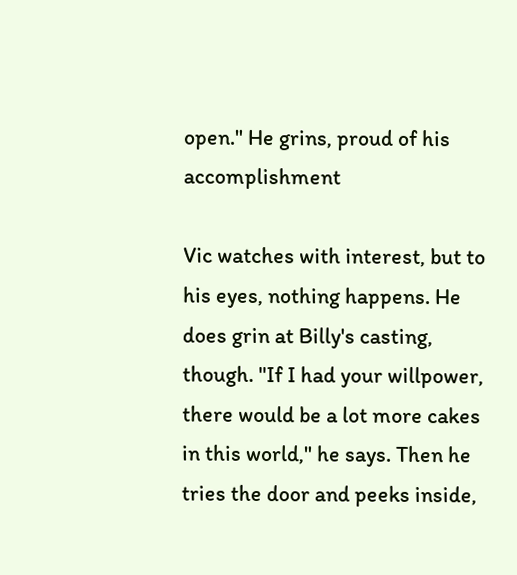open." He grins, proud of his accomplishment

Vic watches with interest, but to his eyes, nothing happens. He does grin at Billy's casting, though. "If I had your willpower, there would be a lot more cakes in this world," he says. Then he tries the door and peeks inside,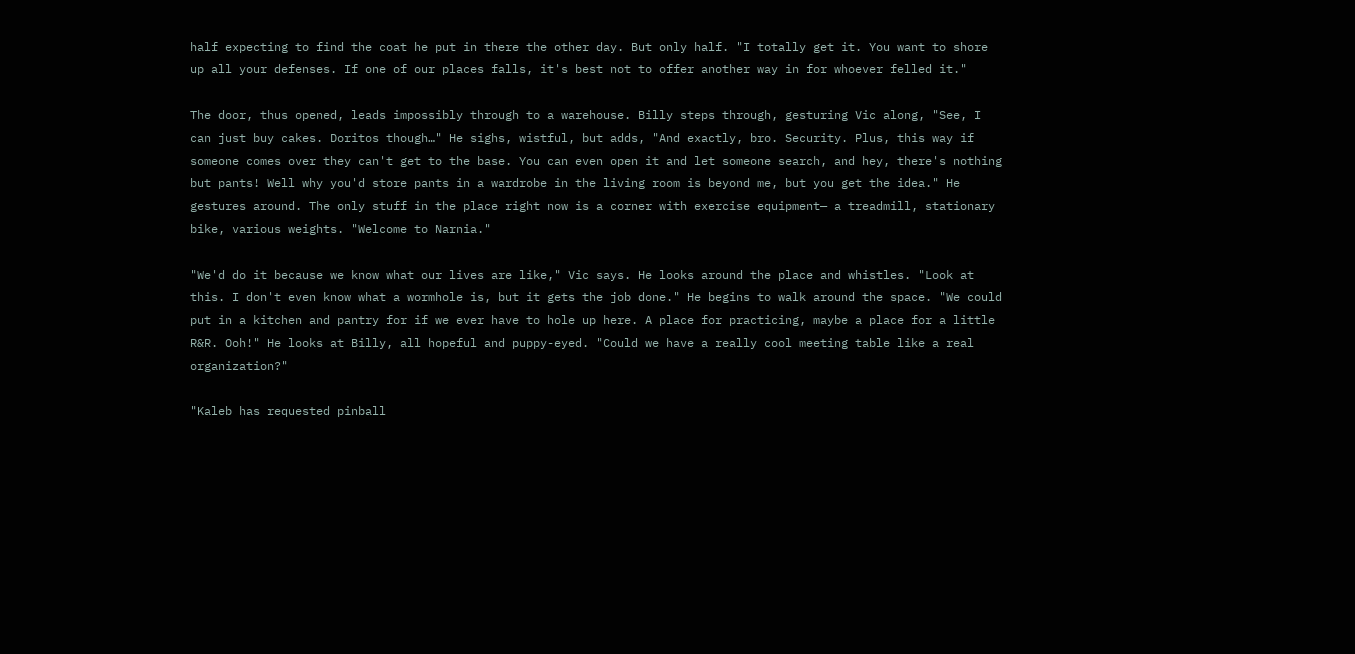half expecting to find the coat he put in there the other day. But only half. "I totally get it. You want to shore up all your defenses. If one of our places falls, it's best not to offer another way in for whoever felled it."

The door, thus opened, leads impossibly through to a warehouse. Billy steps through, gesturing Vic along, "See, I can just buy cakes. Doritos though…" He sighs, wistful, but adds, "And exactly, bro. Security. Plus, this way if someone comes over they can't get to the base. You can even open it and let someone search, and hey, there's nothing but pants! Well why you'd store pants in a wardrobe in the living room is beyond me, but you get the idea." He gestures around. The only stuff in the place right now is a corner with exercise equipment— a treadmill, stationary bike, various weights. "Welcome to Narnia."

"We'd do it because we know what our lives are like," Vic says. He looks around the place and whistles. "Look at this. I don't even know what a wormhole is, but it gets the job done." He begins to walk around the space. "We could put in a kitchen and pantry for if we ever have to hole up here. A place for practicing, maybe a place for a little R&R. Ooh!" He looks at Billy, all hopeful and puppy-eyed. "Could we have a really cool meeting table like a real organization?"

"Kaleb has requested pinball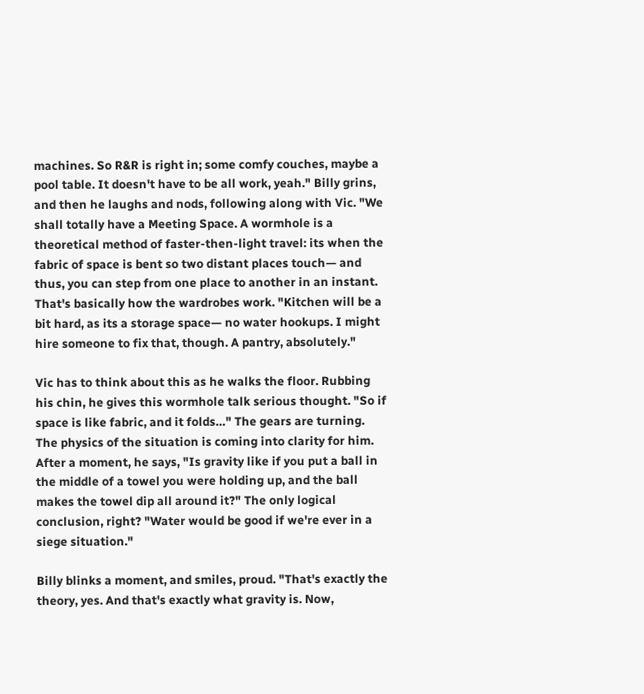machines. So R&R is right in; some comfy couches, maybe a pool table. It doesn't have to be all work, yeah." Billy grins, and then he laughs and nods, following along with Vic. "We shall totally have a Meeting Space. A wormhole is a theoretical method of faster-then-light travel: its when the fabric of space is bent so two distant places touch— and thus, you can step from one place to another in an instant. That's basically how the wardrobes work. "Kitchen will be a bit hard, as its a storage space— no water hookups. I might hire someone to fix that, though. A pantry, absolutely."

Vic has to think about this as he walks the floor. Rubbing his chin, he gives this wormhole talk serious thought. "So if space is like fabric, and it folds…" The gears are turning. The physics of the situation is coming into clarity for him. After a moment, he says, "Is gravity like if you put a ball in the middle of a towel you were holding up, and the ball makes the towel dip all around it?" The only logical conclusion, right? "Water would be good if we're ever in a siege situation."

Billy blinks a moment, and smiles, proud. "That's exactly the theory, yes. And that's exactly what gravity is. Now,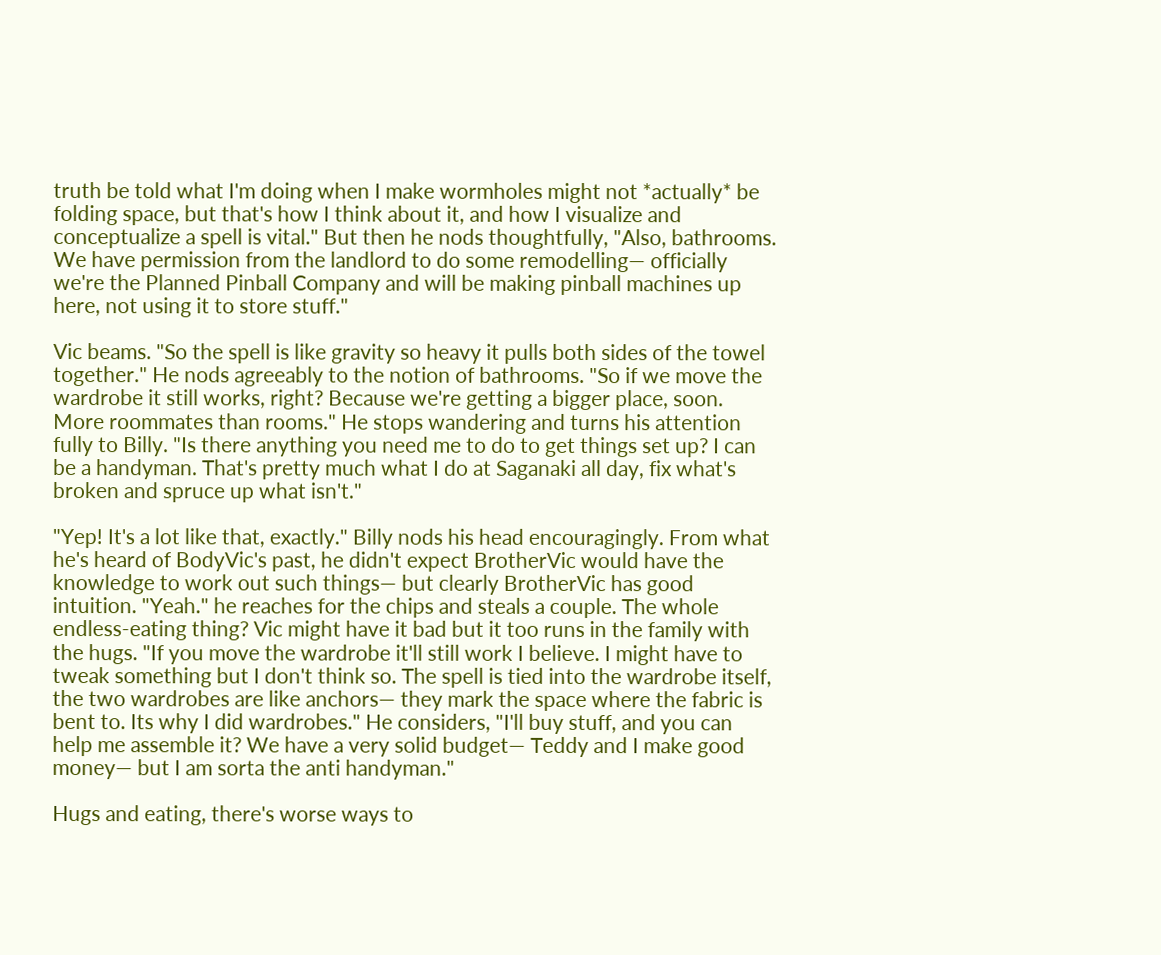truth be told what I'm doing when I make wormholes might not *actually* be folding space, but that's how I think about it, and how I visualize and conceptualize a spell is vital." But then he nods thoughtfully, "Also, bathrooms. We have permission from the landlord to do some remodelling— officially we're the Planned Pinball Company and will be making pinball machines up here, not using it to store stuff."

Vic beams. "So the spell is like gravity so heavy it pulls both sides of the towel together." He nods agreeably to the notion of bathrooms. "So if we move the wardrobe it still works, right? Because we're getting a bigger place, soon. More roommates than rooms." He stops wandering and turns his attention fully to Billy. "Is there anything you need me to do to get things set up? I can be a handyman. That's pretty much what I do at Saganaki all day, fix what's broken and spruce up what isn't."

"Yep! It's a lot like that, exactly." Billy nods his head encouragingly. From what he's heard of BodyVic's past, he didn't expect BrotherVic would have the knowledge to work out such things— but clearly BrotherVic has good intuition. "Yeah." he reaches for the chips and steals a couple. The whole endless-eating thing? Vic might have it bad but it too runs in the family with the hugs. "If you move the wardrobe it'll still work I believe. I might have to tweak something but I don't think so. The spell is tied into the wardrobe itself, the two wardrobes are like anchors— they mark the space where the fabric is bent to. Its why I did wardrobes." He considers, "I'll buy stuff, and you can help me assemble it? We have a very solid budget— Teddy and I make good money— but I am sorta the anti handyman."

Hugs and eating, there's worse ways to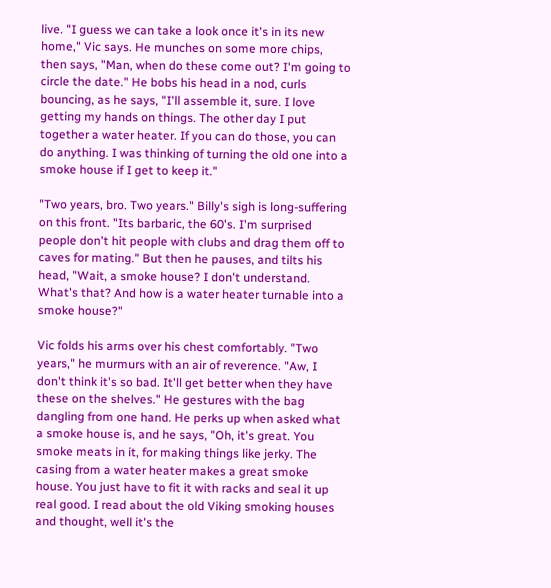live. "I guess we can take a look once it's in its new home," Vic says. He munches on some more chips, then says, "Man, when do these come out? I'm going to circle the date." He bobs his head in a nod, curls bouncing, as he says, "I'll assemble it, sure. I love getting my hands on things. The other day I put together a water heater. If you can do those, you can do anything. I was thinking of turning the old one into a smoke house if I get to keep it."

"Two years, bro. Two years." Billy's sigh is long-suffering on this front. "Its barbaric, the 60's. I'm surprised people don't hit people with clubs and drag them off to caves for mating." But then he pauses, and tilts his head, "Wait, a smoke house? I don't understand. What's that? And how is a water heater turnable into a smoke house?"

Vic folds his arms over his chest comfortably. "Two years," he murmurs with an air of reverence. "Aw, I don't think it's so bad. It'll get better when they have these on the shelves." He gestures with the bag dangling from one hand. He perks up when asked what a smoke house is, and he says, "Oh, it's great. You smoke meats in it, for making things like jerky. The casing from a water heater makes a great smoke house. You just have to fit it with racks and seal it up real good. I read about the old Viking smoking houses and thought, well it's the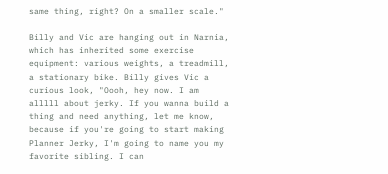same thing, right? On a smaller scale."

Billy and Vic are hanging out in Narnia, which has inherited some exercise equipment: various weights, a treadmill, a stationary bike. Billy gives Vic a curious look, "Oooh, hey now. I am alllll about jerky. If you wanna build a thing and need anything, let me know, because if you're going to start making Planner Jerky, I'm going to name you my favorite sibling. I can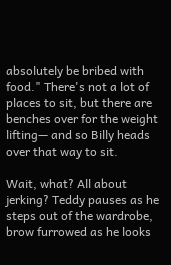absolutely be bribed with food." There's not a lot of places to sit, but there are benches over for the weight lifting— and so Billy heads over that way to sit.

Wait, what? All about jerking? Teddy pauses as he steps out of the wardrobe, brow furrowed as he looks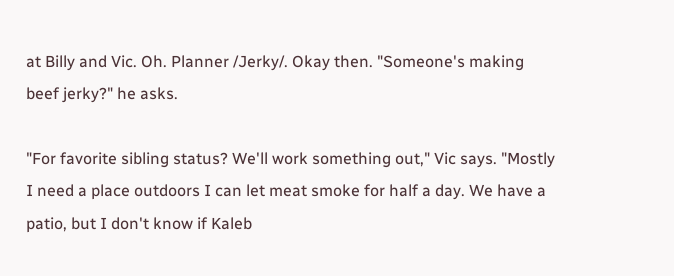at Billy and Vic. Oh. Planner /Jerky/. Okay then. "Someone's making beef jerky?" he asks.

"For favorite sibling status? We'll work something out," Vic says. "Mostly I need a place outdoors I can let meat smoke for half a day. We have a patio, but I don't know if Kaleb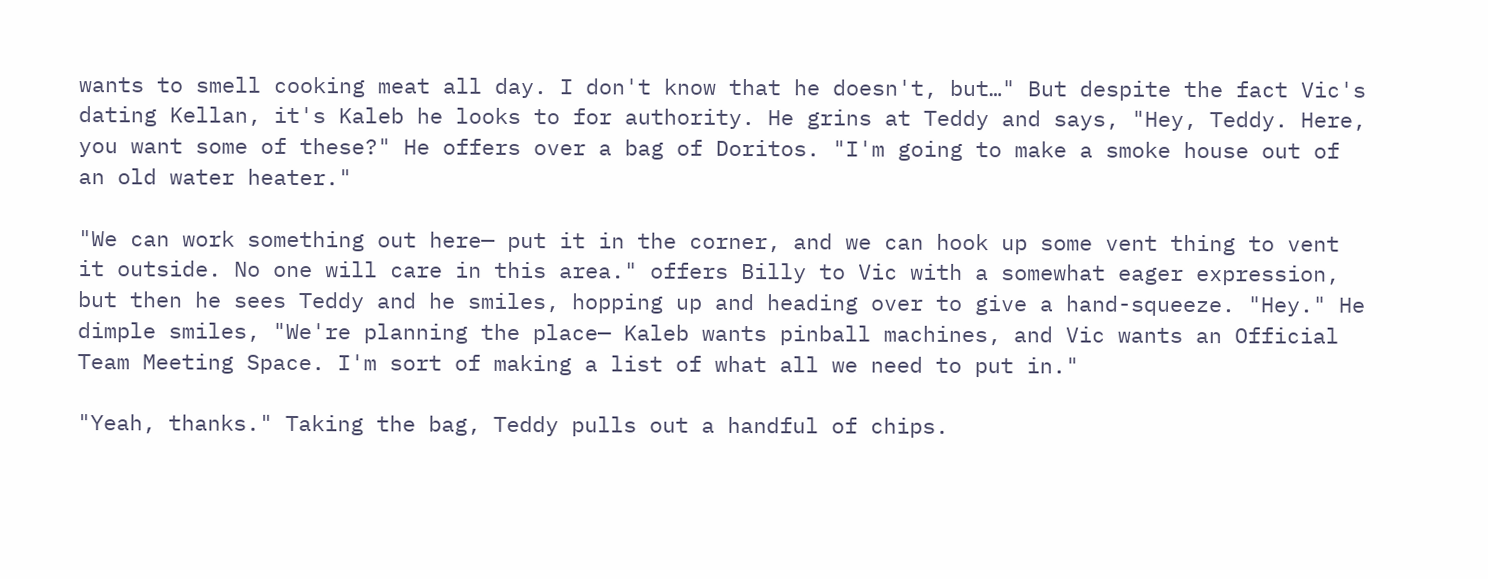wants to smell cooking meat all day. I don't know that he doesn't, but…" But despite the fact Vic's dating Kellan, it's Kaleb he looks to for authority. He grins at Teddy and says, "Hey, Teddy. Here, you want some of these?" He offers over a bag of Doritos. "I'm going to make a smoke house out of an old water heater."

"We can work something out here— put it in the corner, and we can hook up some vent thing to vent it outside. No one will care in this area." offers Billy to Vic with a somewhat eager expression, but then he sees Teddy and he smiles, hopping up and heading over to give a hand-squeeze. "Hey." He dimple smiles, "We're planning the place— Kaleb wants pinball machines, and Vic wants an Official Team Meeting Space. I'm sort of making a list of what all we need to put in."

"Yeah, thanks." Taking the bag, Teddy pulls out a handful of chips.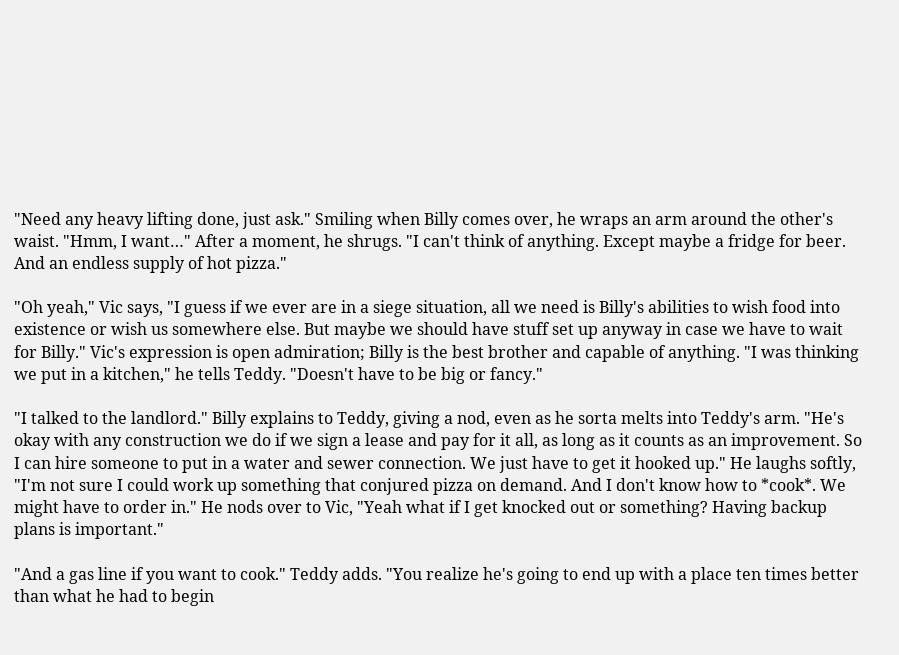"Need any heavy lifting done, just ask." Smiling when Billy comes over, he wraps an arm around the other's waist. "Hmm, I want…" After a moment, he shrugs. "I can't think of anything. Except maybe a fridge for beer. And an endless supply of hot pizza."

"Oh yeah," Vic says, "I guess if we ever are in a siege situation, all we need is Billy's abilities to wish food into existence or wish us somewhere else. But maybe we should have stuff set up anyway in case we have to wait for Billy." Vic's expression is open admiration; Billy is the best brother and capable of anything. "I was thinking we put in a kitchen," he tells Teddy. "Doesn't have to be big or fancy."

"I talked to the landlord." Billy explains to Teddy, giving a nod, even as he sorta melts into Teddy's arm. "He's okay with any construction we do if we sign a lease and pay for it all, as long as it counts as an improvement. So I can hire someone to put in a water and sewer connection. We just have to get it hooked up." He laughs softly, "I'm not sure I could work up something that conjured pizza on demand. And I don't know how to *cook*. We might have to order in." He nods over to Vic, "Yeah what if I get knocked out or something? Having backup plans is important."

"And a gas line if you want to cook." Teddy adds. "You realize he's going to end up with a place ten times better than what he had to begin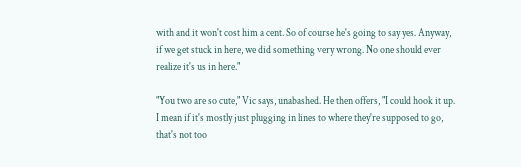with and it won't cost him a cent. So of course he's going to say yes. Anyway, if we get stuck in here, we did something very wrong. No one should ever realize it's us in here."

"You two are so cute," Vic says, unabashed. He then offers, "I could hook it up. I mean if it's mostly just plugging in lines to where they're supposed to go, that's not too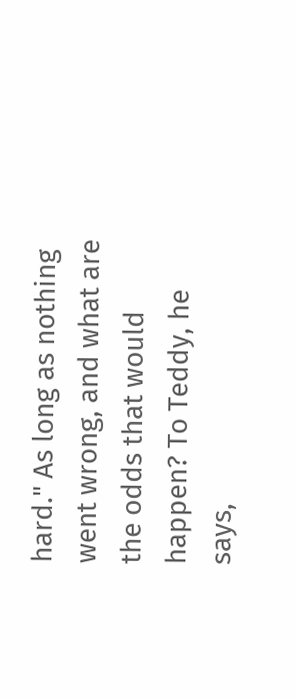hard." As long as nothing went wrong, and what are the odds that would happen? To Teddy, he says,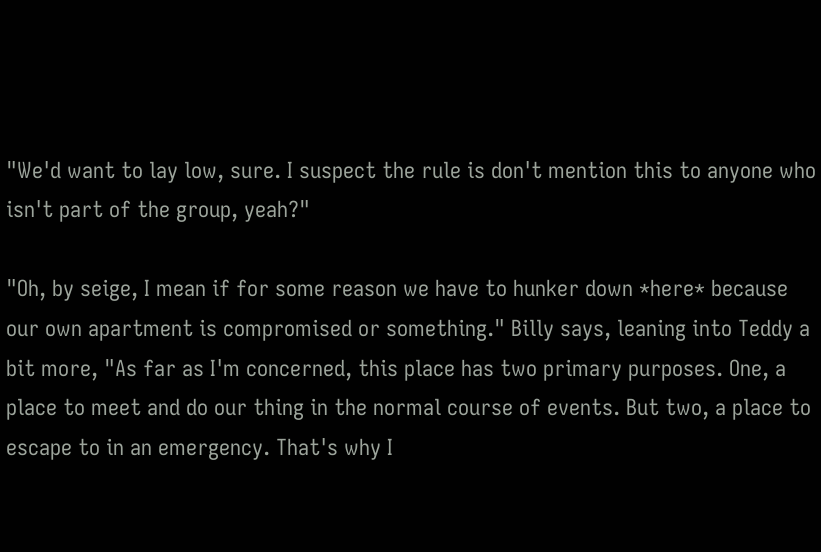"We'd want to lay low, sure. I suspect the rule is don't mention this to anyone who isn't part of the group, yeah?"

"Oh, by seige, I mean if for some reason we have to hunker down *here* because our own apartment is compromised or something." Billy says, leaning into Teddy a bit more, "As far as I'm concerned, this place has two primary purposes. One, a place to meet and do our thing in the normal course of events. But two, a place to escape to in an emergency. That's why I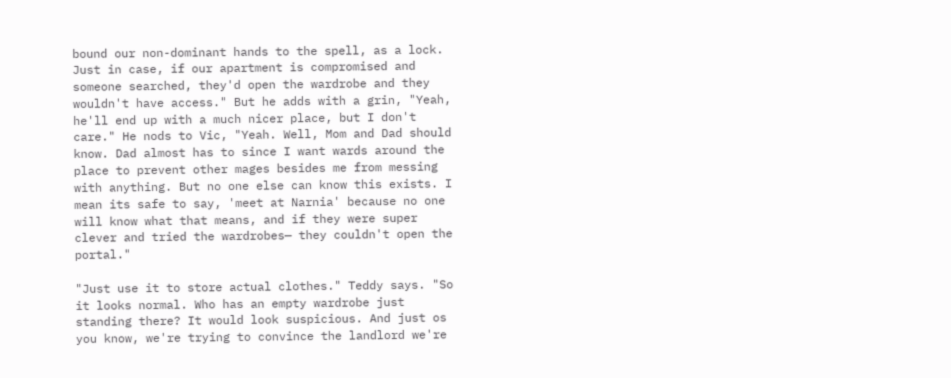bound our non-dominant hands to the spell, as a lock. Just in case, if our apartment is compromised and someone searched, they'd open the wardrobe and they wouldn't have access." But he adds with a grin, "Yeah, he'll end up with a much nicer place, but I don't care." He nods to Vic, "Yeah. Well, Mom and Dad should know. Dad almost has to since I want wards around the place to prevent other mages besides me from messing with anything. But no one else can know this exists. I mean its safe to say, 'meet at Narnia' because no one will know what that means, and if they were super clever and tried the wardrobes— they couldn't open the portal."

"Just use it to store actual clothes." Teddy says. "So it looks normal. Who has an empty wardrobe just standing there? It would look suspicious. And just os you know, we're trying to convince the landlord we're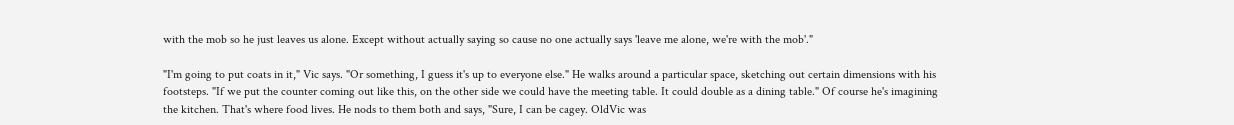with the mob so he just leaves us alone. Except without actually saying so cause no one actually says 'leave me alone, we're with the mob'."

"I'm going to put coats in it," Vic says. "Or something, I guess it's up to everyone else." He walks around a particular space, sketching out certain dimensions with his footsteps. "If we put the counter coming out like this, on the other side we could have the meeting table. It could double as a dining table." Of course he's imagining the kitchen. That's where food lives. He nods to them both and says, "Sure, I can be cagey. OldVic was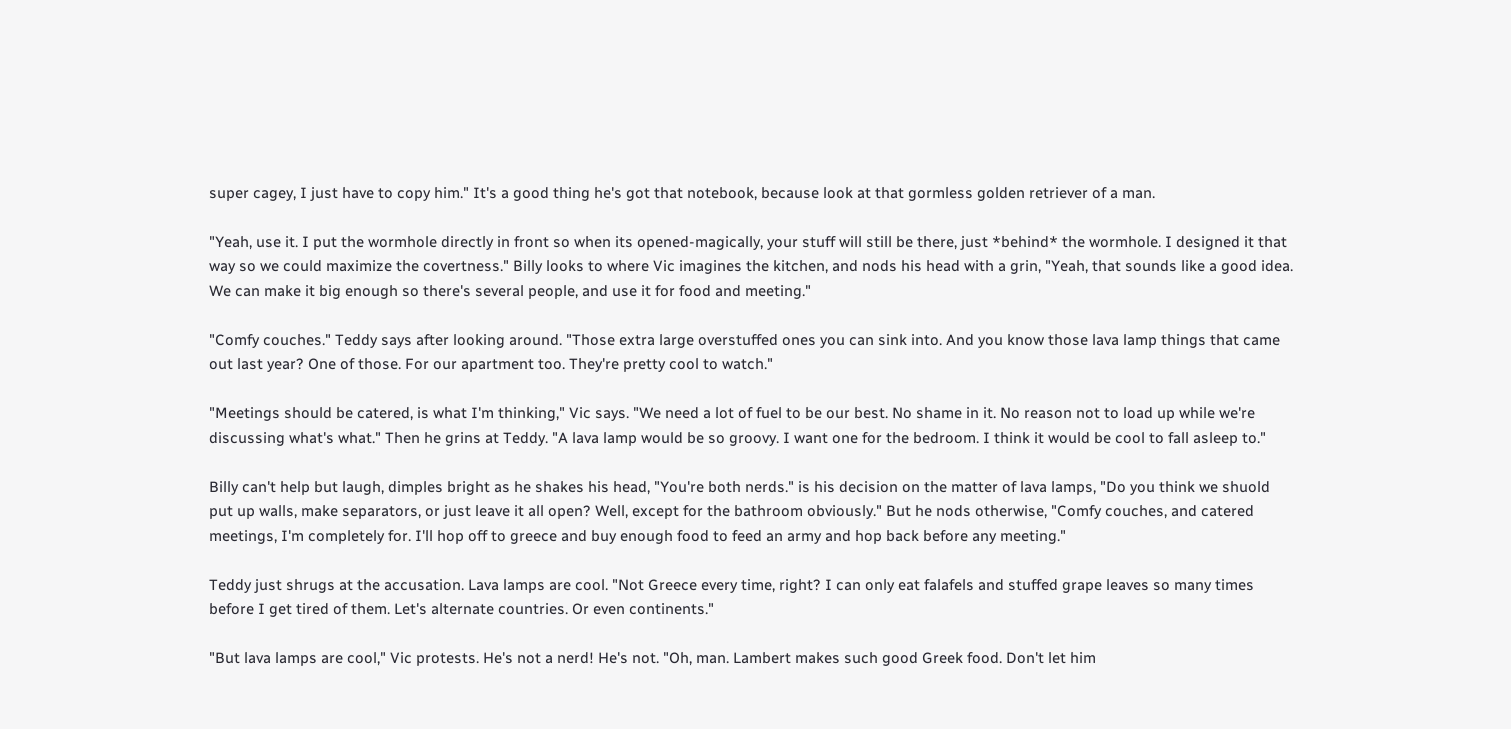super cagey, I just have to copy him." It's a good thing he's got that notebook, because look at that gormless golden retriever of a man.

"Yeah, use it. I put the wormhole directly in front so when its opened-magically, your stuff will still be there, just *behind* the wormhole. I designed it that way so we could maximize the covertness." Billy looks to where Vic imagines the kitchen, and nods his head with a grin, "Yeah, that sounds like a good idea. We can make it big enough so there's several people, and use it for food and meeting."

"Comfy couches." Teddy says after looking around. "Those extra large overstuffed ones you can sink into. And you know those lava lamp things that came out last year? One of those. For our apartment too. They're pretty cool to watch."

"Meetings should be catered, is what I'm thinking," Vic says. "We need a lot of fuel to be our best. No shame in it. No reason not to load up while we're discussing what's what." Then he grins at Teddy. "A lava lamp would be so groovy. I want one for the bedroom. I think it would be cool to fall asleep to."

Billy can't help but laugh, dimples bright as he shakes his head, "You're both nerds." is his decision on the matter of lava lamps, "Do you think we shuold put up walls, make separators, or just leave it all open? Well, except for the bathroom obviously." But he nods otherwise, "Comfy couches, and catered meetings, I'm completely for. I'll hop off to greece and buy enough food to feed an army and hop back before any meeting."

Teddy just shrugs at the accusation. Lava lamps are cool. "Not Greece every time, right? I can only eat falafels and stuffed grape leaves so many times before I get tired of them. Let's alternate countries. Or even continents."

"But lava lamps are cool," Vic protests. He's not a nerd! He's not. "Oh, man. Lambert makes such good Greek food. Don't let him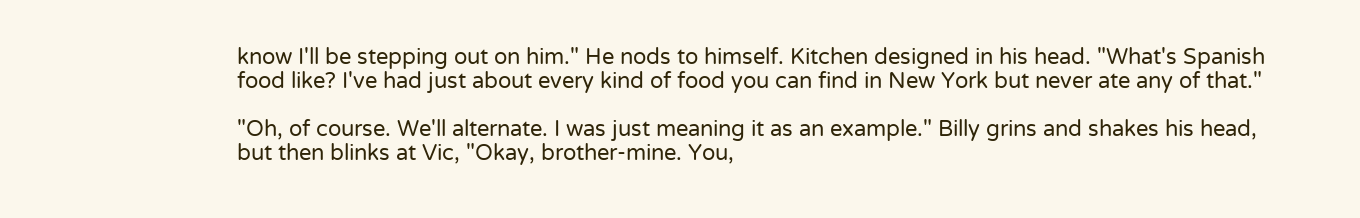know I'll be stepping out on him." He nods to himself. Kitchen designed in his head. "What's Spanish food like? I've had just about every kind of food you can find in New York but never ate any of that."

"Oh, of course. We'll alternate. I was just meaning it as an example." Billy grins and shakes his head, but then blinks at Vic, "Okay, brother-mine. You,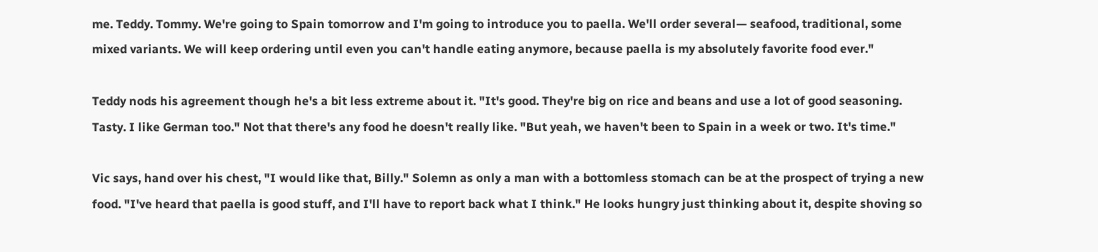me. Teddy. Tommy. We're going to Spain tomorrow and I'm going to introduce you to paella. We'll order several— seafood, traditional, some mixed variants. We will keep ordering until even you can't handle eating anymore, because paella is my absolutely favorite food ever."

Teddy nods his agreement though he's a bit less extreme about it. "It's good. They're big on rice and beans and use a lot of good seasoning. Tasty. I like German too." Not that there's any food he doesn't really like. "But yeah, we haven't been to Spain in a week or two. It's time."

Vic says, hand over his chest, "I would like that, Billy." Solemn as only a man with a bottomless stomach can be at the prospect of trying a new food. "I've heard that paella is good stuff, and I'll have to report back what I think." He looks hungry just thinking about it, despite shoving so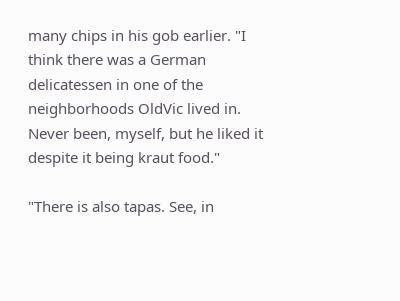many chips in his gob earlier. "I think there was a German delicatessen in one of the neighborhoods OldVic lived in. Never been, myself, but he liked it despite it being kraut food."

"There is also tapas. See, in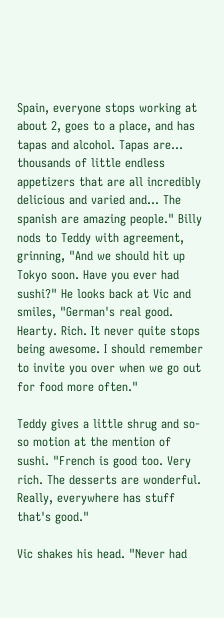Spain, everyone stops working at about 2, goes to a place, and has tapas and alcohol. Tapas are… thousands of little endless appetizers that are all incredibly delicious and varied and… The spanish are amazing people." Billy nods to Teddy with agreement, grinning, "And we should hit up Tokyo soon. Have you ever had sushi?" He looks back at Vic and smiles, "German's real good. Hearty. Rich. It never quite stops being awesome. I should remember to invite you over when we go out for food more often."

Teddy gives a little shrug and so-so motion at the mention of sushi. "French is good too. Very rich. The desserts are wonderful. Really, everywhere has stuff that's good."

Vic shakes his head. "Never had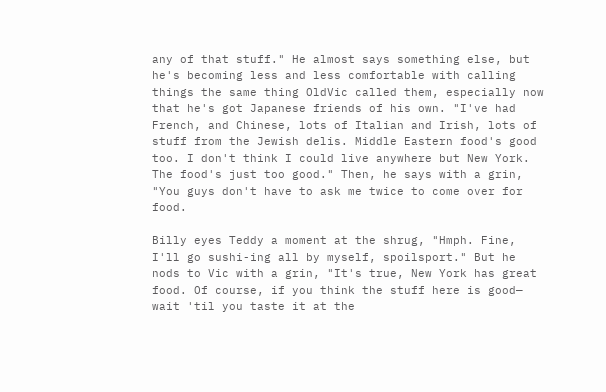any of that stuff." He almost says something else, but he's becoming less and less comfortable with calling things the same thing OldVic called them, especially now that he's got Japanese friends of his own. "I've had French, and Chinese, lots of Italian and Irish, lots of stuff from the Jewish delis. Middle Eastern food's good too. I don't think I could live anywhere but New York. The food's just too good." Then, he says with a grin, "You guys don't have to ask me twice to come over for food.

Billy eyes Teddy a moment at the shrug, "Hmph. Fine, I'll go sushi-ing all by myself, spoilsport." But he nods to Vic with a grin, "It's true, New York has great food. Of course, if you think the stuff here is good— wait 'til you taste it at the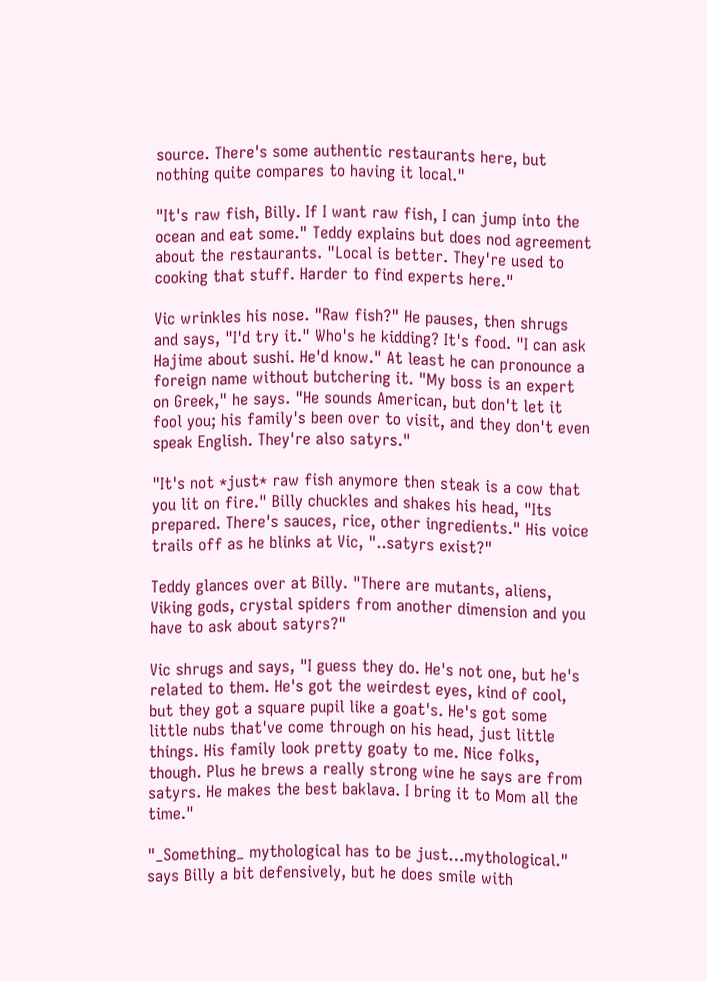source. There's some authentic restaurants here, but nothing quite compares to having it local."

"It's raw fish, Billy. If I want raw fish, I can jump into the ocean and eat some." Teddy explains but does nod agreement about the restaurants. "Local is better. They're used to cooking that stuff. Harder to find experts here."

Vic wrinkles his nose. "Raw fish?" He pauses, then shrugs and says, "I'd try it." Who's he kidding? It's food. "I can ask Hajime about sushi. He'd know." At least he can pronounce a foreign name without butchering it. "My boss is an expert on Greek," he says. "He sounds American, but don't let it fool you; his family's been over to visit, and they don't even speak English. They're also satyrs."

"It's not *just* raw fish anymore then steak is a cow that you lit on fire." Billy chuckles and shakes his head, "Its prepared. There's sauces, rice, other ingredients." His voice trails off as he blinks at Vic, "..satyrs exist?"

Teddy glances over at Billy. "There are mutants, aliens, Viking gods, crystal spiders from another dimension and you have to ask about satyrs?"

Vic shrugs and says, "I guess they do. He's not one, but he's related to them. He's got the weirdest eyes, kind of cool, but they got a square pupil like a goat's. He's got some little nubs that've come through on his head, just little things. His family look pretty goaty to me. Nice folks, though. Plus he brews a really strong wine he says are from satyrs. He makes the best baklava. I bring it to Mom all the time."

"_Something_ mythological has to be just…mythological." says Billy a bit defensively, but he does smile with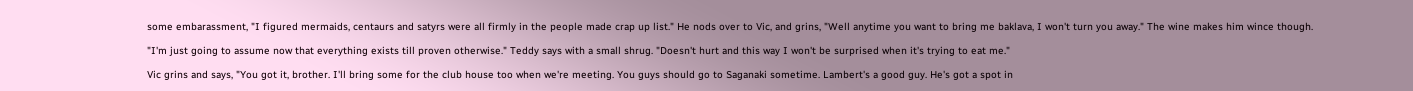some embarassment, "I figured mermaids, centaurs and satyrs were all firmly in the people made crap up list." He nods over to Vic, and grins, "Well anytime you want to bring me baklava, I won't turn you away." The wine makes him wince though.

"I'm just going to assume now that everything exists till proven otherwise." Teddy says with a small shrug. "Doesn't hurt and this way I won't be surprised when it's trying to eat me."

Vic grins and says, "You got it, brother. I'll bring some for the club house too when we're meeting. You guys should go to Saganaki sometime. Lambert's a good guy. He's got a spot in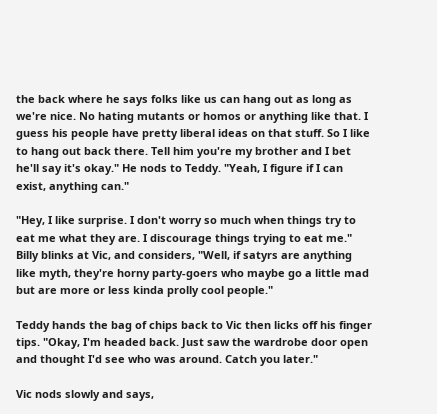the back where he says folks like us can hang out as long as we're nice. No hating mutants or homos or anything like that. I guess his people have pretty liberal ideas on that stuff. So I like to hang out back there. Tell him you're my brother and I bet he'll say it's okay." He nods to Teddy. "Yeah, I figure if I can exist, anything can."

"Hey, I like surprise. I don't worry so much when things try to eat me what they are. I discourage things trying to eat me." Billy blinks at Vic, and considers, "Well, if satyrs are anything like myth, they're horny party-goers who maybe go a little mad but are more or less kinda prolly cool people."

Teddy hands the bag of chips back to Vic then licks off his finger tips. "Okay, I'm headed back. Just saw the wardrobe door open and thought I'd see who was around. Catch you later."

Vic nods slowly and says,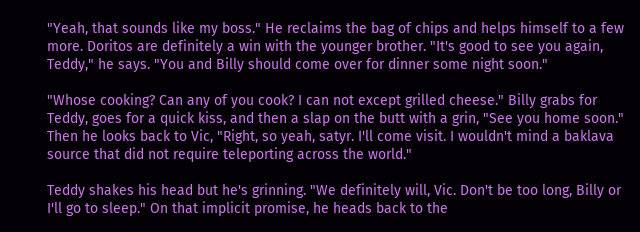"Yeah, that sounds like my boss." He reclaims the bag of chips and helps himself to a few more. Doritos are definitely a win with the younger brother. "It's good to see you again, Teddy," he says. "You and Billy should come over for dinner some night soon."

"Whose cooking? Can any of you cook? I can not except grilled cheese." Billy grabs for Teddy, goes for a quick kiss, and then a slap on the butt with a grin, "See you home soon." Then he looks back to Vic, "Right, so yeah, satyr. I'll come visit. I wouldn't mind a baklava source that did not require teleporting across the world."

Teddy shakes his head but he's grinning. "We definitely will, Vic. Don't be too long, Billy or I'll go to sleep." On that implicit promise, he heads back to the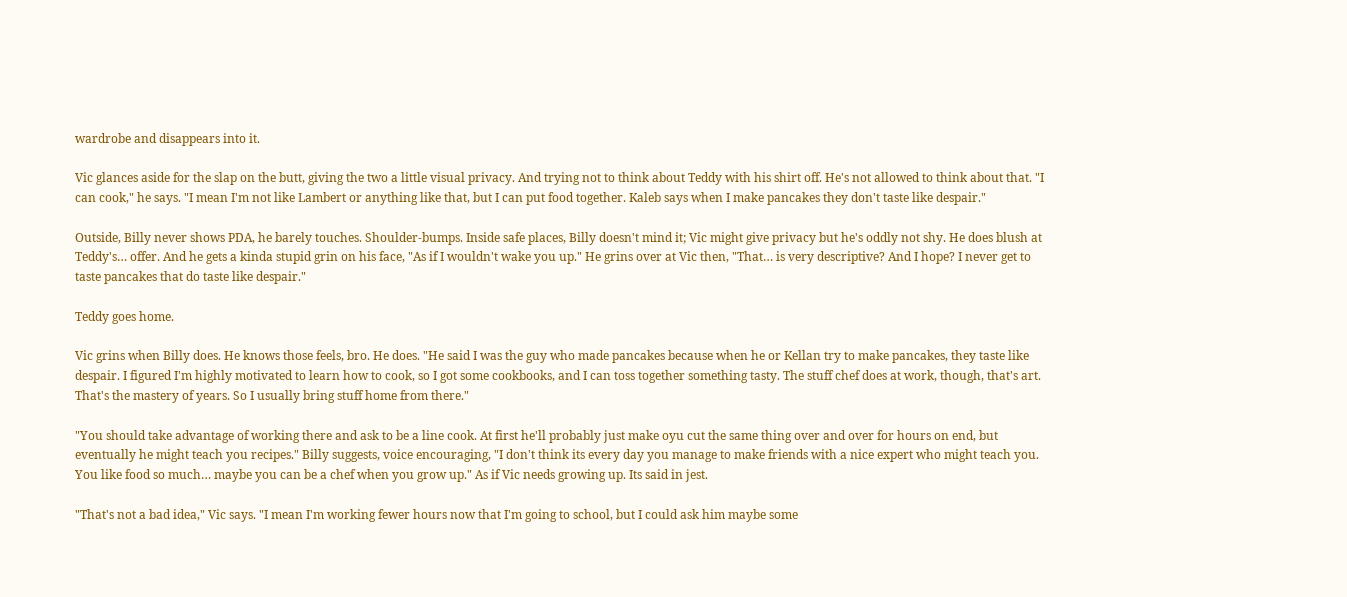wardrobe and disappears into it.

Vic glances aside for the slap on the butt, giving the two a little visual privacy. And trying not to think about Teddy with his shirt off. He's not allowed to think about that. "I can cook," he says. "I mean I'm not like Lambert or anything like that, but I can put food together. Kaleb says when I make pancakes they don't taste like despair."

Outside, Billy never shows PDA, he barely touches. Shoulder-bumps. Inside safe places, Billy doesn't mind it; Vic might give privacy but he's oddly not shy. He does blush at Teddy's… offer. And he gets a kinda stupid grin on his face, "As if I wouldn't wake you up." He grins over at Vic then, "That… is very descriptive? And I hope? I never get to taste pancakes that do taste like despair."

Teddy goes home.

Vic grins when Billy does. He knows those feels, bro. He does. "He said I was the guy who made pancakes because when he or Kellan try to make pancakes, they taste like despair. I figured I'm highly motivated to learn how to cook, so I got some cookbooks, and I can toss together something tasty. The stuff chef does at work, though, that's art. That's the mastery of years. So I usually bring stuff home from there."

"You should take advantage of working there and ask to be a line cook. At first he'll probably just make oyu cut the same thing over and over for hours on end, but eventually he might teach you recipes." Billy suggests, voice encouraging, "I don't think its every day you manage to make friends with a nice expert who might teach you. You like food so much… maybe you can be a chef when you grow up." As if Vic needs growing up. Its said in jest.

"That's not a bad idea," Vic says. "I mean I'm working fewer hours now that I'm going to school, but I could ask him maybe some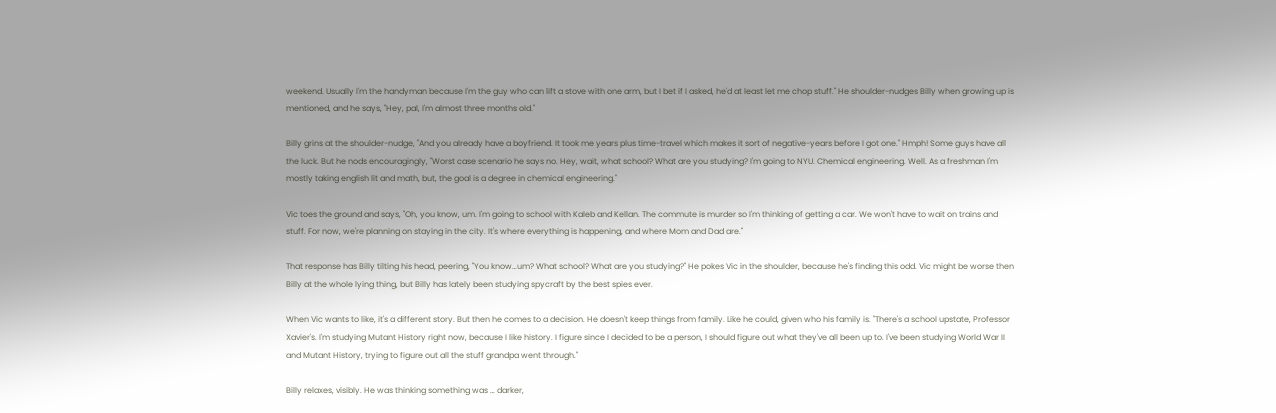weekend. Usually I'm the handyman because I'm the guy who can lift a stove with one arm, but I bet if I asked, he'd at least let me chop stuff." He shoulder-nudges Billy when growing up is mentioned, and he says, "Hey, pal, I'm almost three months old."

Billy grins at the shoulder-nudge, "And you already have a boyfriend. It took me years plus time-travel which makes it sort of negative-years before I got one." Hmph! Some guys have all the luck. But he nods encouragingly, "Worst case scenario he says no. Hey, wait, what school? What are you studying? I'm going to NYU. Chemical engineering. Well. As a freshman I'm mostly taking english lit and math, but, the goal is a degree in chemical engineering."

Vic toes the ground and says, "Oh, you know, um. I'm going to school with Kaleb and Kellan. The commute is murder so I'm thinking of getting a car. We won't have to wait on trains and stuff. For now, we're planning on staying in the city. It's where everything is happening, and where Mom and Dad are."

That response has Billy tilting his head, peering, "You know…um? What school? What are you studying?" He pokes Vic in the shoulder, because he's finding this odd. Vic might be worse then Billy at the whole lying thing, but Billy has lately been studying spycraft by the best spies ever.

When Vic wants to like, it's a different story. But then he comes to a decision. He doesn't keep things from family. Like he could, given who his family is. "There's a school upstate, Professor Xavier's. I'm studying Mutant History right now, because I like history. I figure since I decided to be a person, I should figure out what they've all been up to. I've been studying World War II and Mutant History, trying to figure out all the stuff grandpa went through."

Billy relaxes, visibly. He was thinking something was … darker,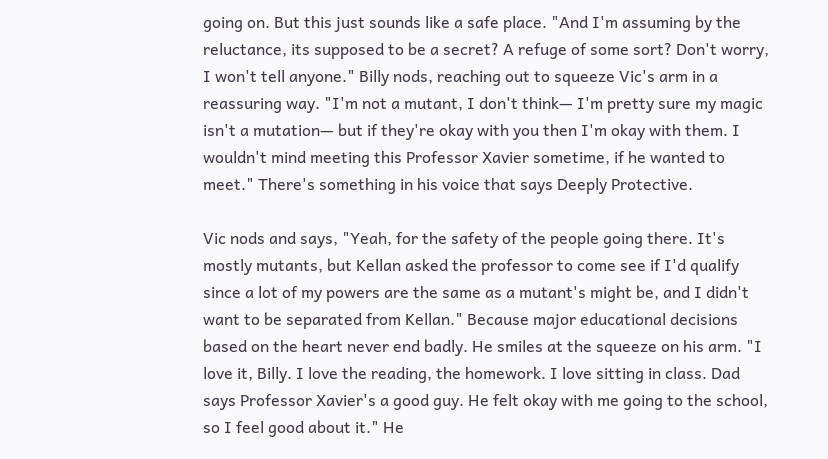going on. But this just sounds like a safe place. "And I'm assuming by the reluctance, its supposed to be a secret? A refuge of some sort? Don't worry, I won't tell anyone." Billy nods, reaching out to squeeze Vic's arm in a reassuring way. "I'm not a mutant, I don't think— I'm pretty sure my magic isn't a mutation— but if they're okay with you then I'm okay with them. I wouldn't mind meeting this Professor Xavier sometime, if he wanted to meet." There's something in his voice that says Deeply Protective.

Vic nods and says, "Yeah, for the safety of the people going there. It's mostly mutants, but Kellan asked the professor to come see if I'd qualify since a lot of my powers are the same as a mutant's might be, and I didn't want to be separated from Kellan." Because major educational decisions based on the heart never end badly. He smiles at the squeeze on his arm. "I love it, Billy. I love the reading, the homework. I love sitting in class. Dad says Professor Xavier's a good guy. He felt okay with me going to the school, so I feel good about it." He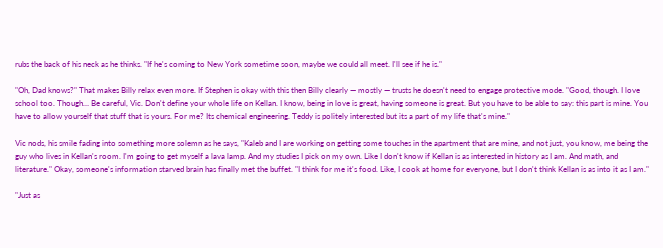rubs the back of his neck as he thinks. "If he's coming to New York sometime soon, maybe we could all meet. I'll see if he is."

"Oh, Dad knows?" That makes Billy relax even more. If Stephen is okay with this then Billy clearly — mostly — trusts he doesn't need to engage protective mode. "Good, though. I love school too. Though… Be careful, Vic. Don't define your whole life on Kellan. I know, being in love is great, having someone is great. But you have to be able to say: this part is mine. You have to allow yourself that stuff that is yours. For me? Its chemical engineering. Teddy is politely interested but its a part of my life that's mine."

Vic nods, his smile fading into something more solemn as he says, "Kaleb and I are working on getting some touches in the apartment that are mine, and not just, you know, me being the guy who lives in Kellan's room. I'm going to get myself a lava lamp. And my studies I pick on my own. Like I don't know if Kellan is as interested in history as I am. And math, and literature." Okay, someone's information starved brain has finally met the buffet. "I think for me it's food. Like, I cook at home for everyone, but I don't think Kellan is as into it as I am."

"Just as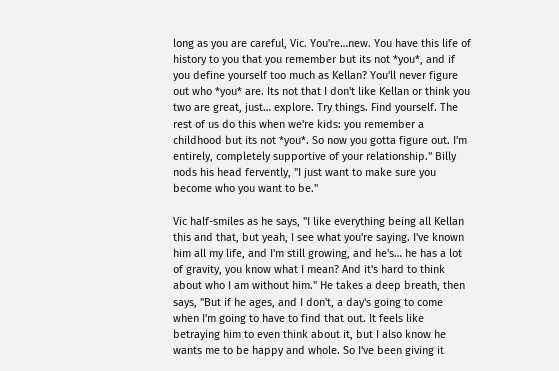long as you are careful, Vic. You're…new. You have this life of history to you that you remember but its not *you*, and if you define yourself too much as Kellan? You'll never figure out who *you* are. Its not that I don't like Kellan or think you two are great, just… explore. Try things. Find yourself. The rest of us do this when we're kids: you remember a childhood but its not *you*. So now you gotta figure out. I'm entirely, completely supportive of your relationship." Billy nods his head fervently, "I just want to make sure you become who you want to be."

Vic half-smiles as he says, "I like everything being all Kellan this and that, but yeah, I see what you're saying. I've known him all my life, and I'm still growing, and he's… he has a lot of gravity, you know what I mean? And it's hard to think about who I am without him." He takes a deep breath, then says, "But if he ages, and I don't, a day's going to come when I'm going to have to find that out. It feels like betraying him to even think about it, but I also know he wants me to be happy and whole. So I've been giving it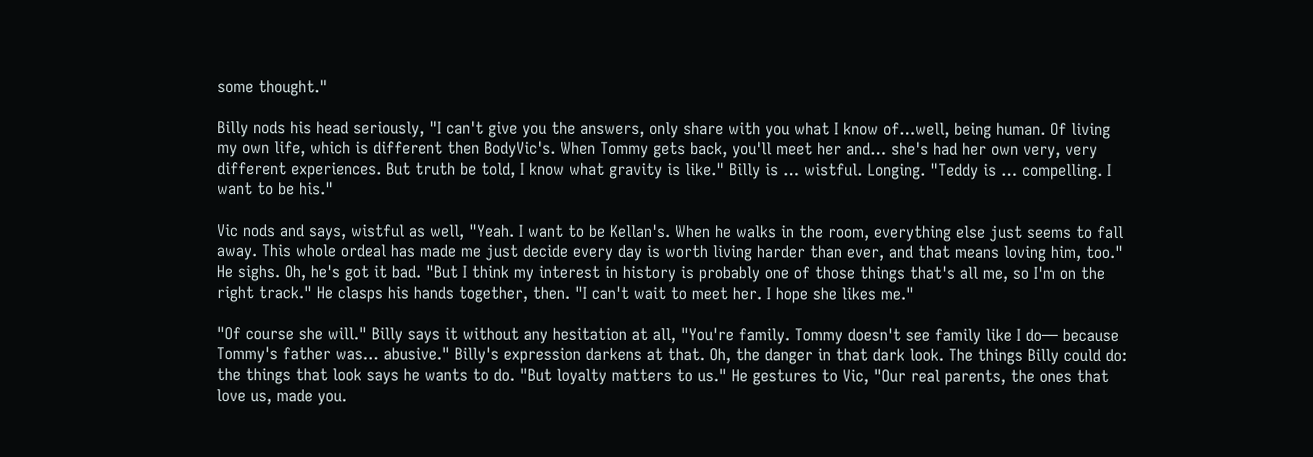some thought."

Billy nods his head seriously, "I can't give you the answers, only share with you what I know of…well, being human. Of living my own life, which is different then BodyVic's. When Tommy gets back, you'll meet her and… she's had her own very, very different experiences. But truth be told, I know what gravity is like." Billy is … wistful. Longing. "Teddy is … compelling. I want to be his."

Vic nods and says, wistful as well, "Yeah. I want to be Kellan's. When he walks in the room, everything else just seems to fall away. This whole ordeal has made me just decide every day is worth living harder than ever, and that means loving him, too." He sighs. Oh, he's got it bad. "But I think my interest in history is probably one of those things that's all me, so I'm on the right track." He clasps his hands together, then. "I can't wait to meet her. I hope she likes me."

"Of course she will." Billy says it without any hesitation at all, "You're family. Tommy doesn't see family like I do— because Tommy's father was… abusive." Billy's expression darkens at that. Oh, the danger in that dark look. The things Billy could do: the things that look says he wants to do. "But loyalty matters to us." He gestures to Vic, "Our real parents, the ones that love us, made you.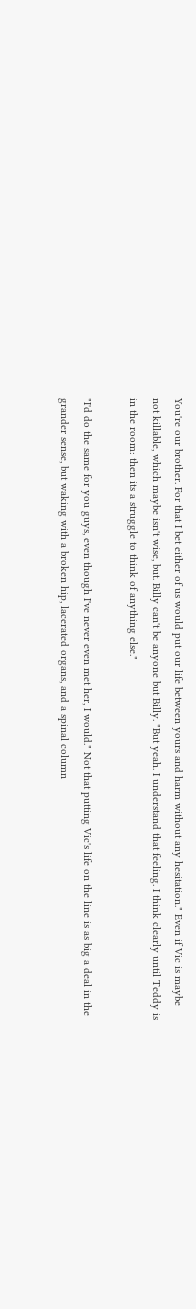You're our brother. For that I bet either of us would put our life between yours and harm without any hesitation." Even if Vic is maybe not killable, which maybe isn't wise, but. Billy can't be anyone but Billy. "But yeah. I understand that feeling. I think clearly until Teddy is in the room: then its a struggle to think of anything else."

"I'd do the same for you guys, even though I've never even met her, I would." Not that putting Vic's life on the line is as big a deal in the grander sense, but waking with a broken hip, lacerated organs, and a spinal column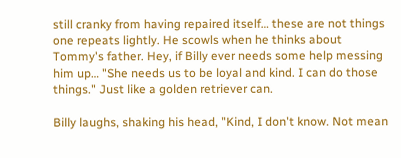still cranky from having repaired itself… these are not things one repeats lightly. He scowls when he thinks about Tommy's father. Hey, if Billy ever needs some help messing him up… "She needs us to be loyal and kind. I can do those things." Just like a golden retriever can.

Billy laughs, shaking his head, "Kind, I don't know. Not mean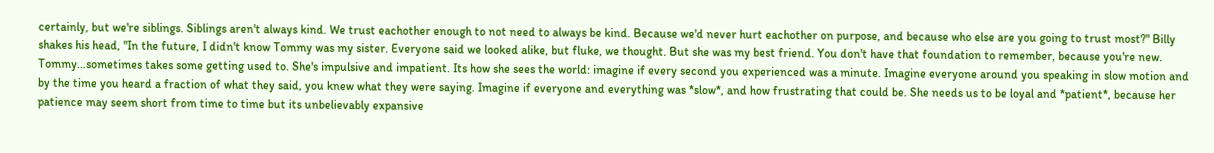certainly, but we're siblings. Siblings aren't always kind. We trust eachother enough to not need to always be kind. Because we'd never hurt eachother on purpose, and because who else are you going to trust most?" Billy shakes his head, "In the future, I didn't know Tommy was my sister. Everyone said we looked alike, but fluke, we thought. But she was my best friend. You don't have that foundation to remember, because you're new. Tommy…sometimes takes some getting used to. She's impulsive and impatient. Its how she sees the world: imagine if every second you experienced was a minute. Imagine everyone around you speaking in slow motion and by the time you heard a fraction of what they said, you knew what they were saying. Imagine if everyone and everything was *slow*, and how frustrating that could be. She needs us to be loyal and *patient*, because her patience may seem short from time to time but its unbelievably expansive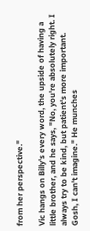from her perspective."

Vic hangs on Billy's every word, the upside of having a little brother, and he says, "No, you're absolutely right. I always try to be kind, but patient's more important. Gosh, I can't imagine." He munches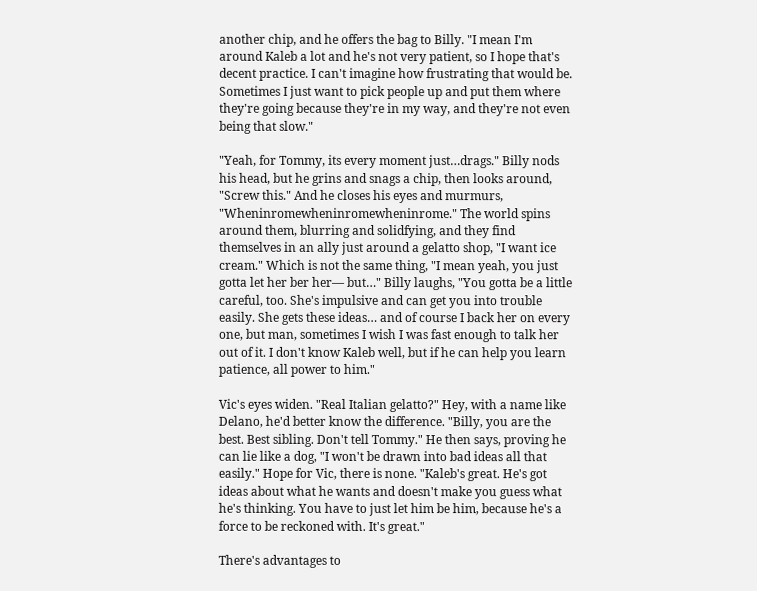another chip, and he offers the bag to Billy. "I mean I'm around Kaleb a lot and he's not very patient, so I hope that's decent practice. I can't imagine how frustrating that would be. Sometimes I just want to pick people up and put them where they're going because they're in my way, and they're not even being that slow."

"Yeah, for Tommy, its every moment just…drags." Billy nods his head, but he grins and snags a chip, then looks around, "Screw this." And he closes his eyes and murmurs, "Wheninromewheninromewheninrome." The world spins around them, blurring and solidfying, and they find themselves in an ally just around a gelatto shop, "I want ice cream." Which is not the same thing, "I mean yeah, you just gotta let her ber her— but…" Billy laughs, "You gotta be a little careful, too. She's impulsive and can get you into trouble easily. She gets these ideas… and of course I back her on every one, but man, sometimes I wish I was fast enough to talk her out of it. I don't know Kaleb well, but if he can help you learn patience, all power to him."

Vic's eyes widen. "Real Italian gelatto?" Hey, with a name like Delano, he'd better know the difference. "Billy, you are the best. Best sibling. Don't tell Tommy." He then says, proving he can lie like a dog, "I won't be drawn into bad ideas all that easily." Hope for Vic, there is none. "Kaleb's great. He's got ideas about what he wants and doesn't make you guess what he's thinking. You have to just let him be him, because he's a force to be reckoned with. It's great."

There's advantages to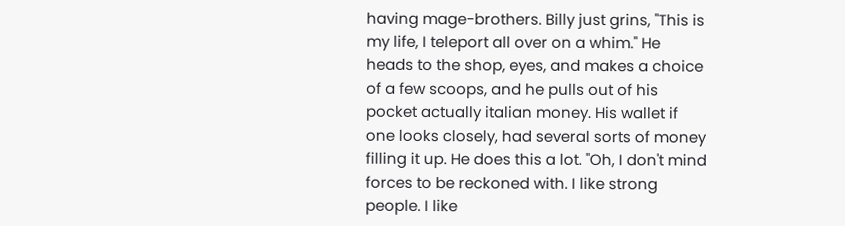having mage-brothers. Billy just grins, "This is my life, I teleport all over on a whim." He heads to the shop, eyes, and makes a choice of a few scoops, and he pulls out of his pocket actually italian money. His wallet if one looks closely, had several sorts of money filling it up. He does this a lot. "Oh, I don't mind forces to be reckoned with. I like strong people. I like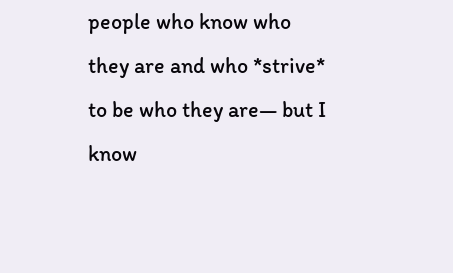people who know who they are and who *strive* to be who they are— but I know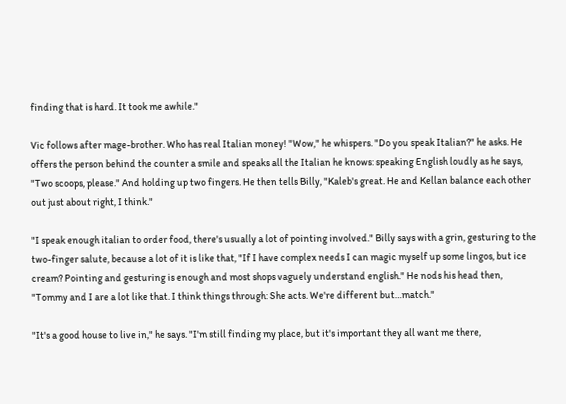finding that is hard. It took me awhile."

Vic follows after mage-brother. Who has real Italian money! "Wow," he whispers. "Do you speak Italian?" he asks. He offers the person behind the counter a smile and speaks all the Italian he knows: speaking English loudly as he says, "Two scoops, please." And holding up two fingers. He then tells Billy, "Kaleb's great. He and Kellan balance each other out just about right, I think."

"I speak enough italian to order food, there's usually a lot of pointing involved." Billy says with a grin, gesturing to the two-finger salute, because a lot of it is like that, "If I have complex needs I can magic myself up some lingos, but ice cream? Pointing and gesturing is enough and most shops vaguely understand english." He nods his head then, "Tommy and I are a lot like that. I think things through: She acts. We're different but…match."

"It's a good house to live in," he says. "I'm still finding my place, but it's important they all want me there,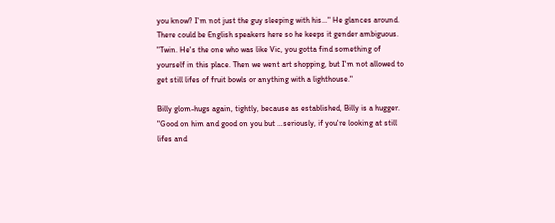you know? I'm not just the guy sleeping with his…" He glances around. There could be English speakers here so he keeps it gender ambiguous. "Twin. He's the one who was like Vic, you gotta find something of yourself in this place. Then we went art shopping, but I'm not allowed to get still lifes of fruit bowls or anything with a lighthouse."

Billy glom-hugs again, tightly, because as established, Billy is a hugger. "Good on him and good on you but …seriously, if you're looking at still lifes and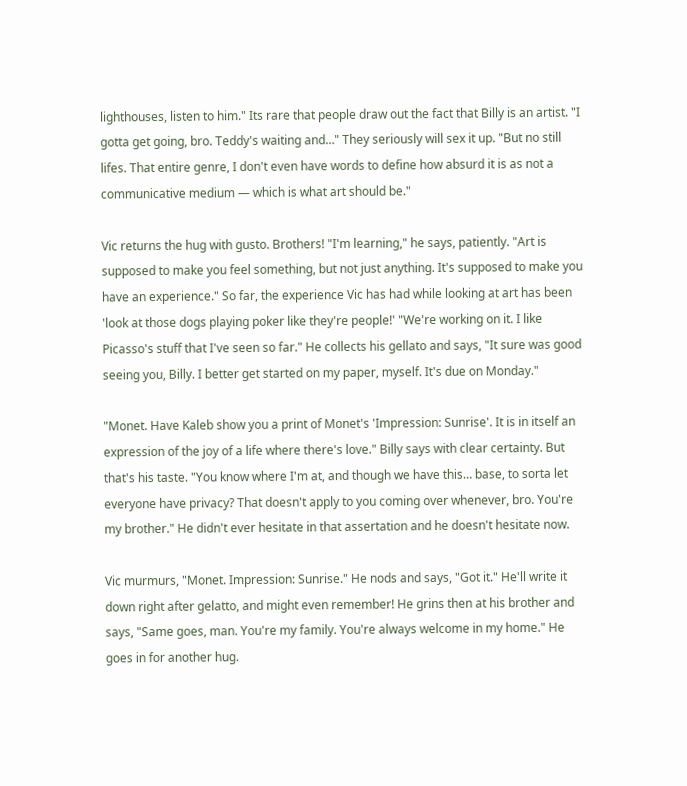lighthouses, listen to him." Its rare that people draw out the fact that Billy is an artist. "I gotta get going, bro. Teddy's waiting and…" They seriously will sex it up. "But no still lifes. That entire genre, I don't even have words to define how absurd it is as not a communicative medium — which is what art should be."

Vic returns the hug with gusto. Brothers! "I'm learning," he says, patiently. "Art is supposed to make you feel something, but not just anything. It's supposed to make you have an experience." So far, the experience Vic has had while looking at art has been 'look at those dogs playing poker like they're people!' "We're working on it. I like Picasso's stuff that I've seen so far." He collects his gellato and says, "It sure was good seeing you, Billy. I better get started on my paper, myself. It's due on Monday."

"Monet. Have Kaleb show you a print of Monet's 'Impression: Sunrise'. It is in itself an expression of the joy of a life where there's love." Billy says with clear certainty. But that's his taste. "You know where I'm at, and though we have this… base, to sorta let everyone have privacy? That doesn't apply to you coming over whenever, bro. You're my brother." He didn't ever hesitate in that assertation and he doesn't hesitate now.

Vic murmurs, "Monet. Impression: Sunrise." He nods and says, "Got it." He'll write it down right after gelatto, and might even remember! He grins then at his brother and says, "Same goes, man. You're my family. You're always welcome in my home." He goes in for another hug.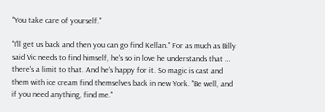"You take care of yourself."

"I'll get us back and then you can go find Kellan." For as much as Billy said Vic needs to find himself, he's so in love he understands that … there's a limit to that. And he's happy for it. So magic is cast and them with ice cream find themselves back in new York. "Be well, and if you need anything, find me."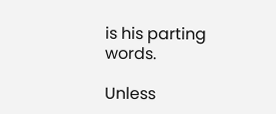is his parting words.

Unless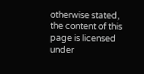otherwise stated, the content of this page is licensed under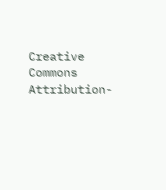Creative Commons Attribution-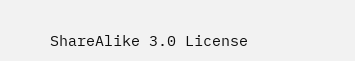ShareAlike 3.0 License